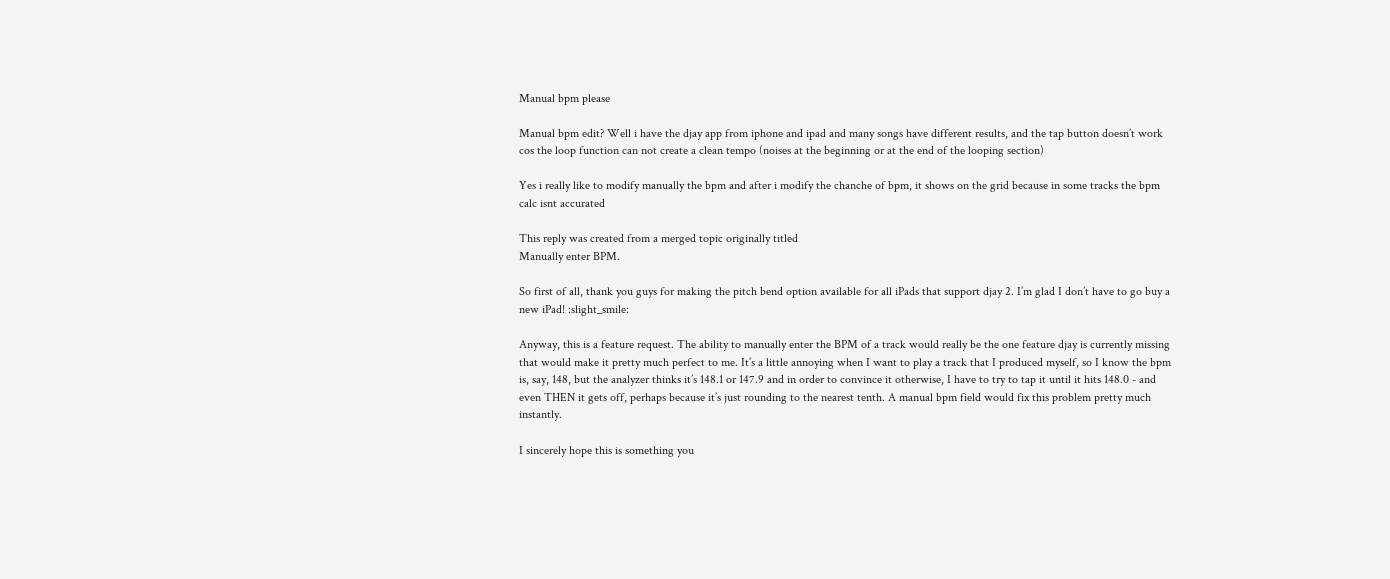Manual bpm please

Manual bpm edit? Well i have the djay app from iphone and ipad and many songs have different results, and the tap button doesn’t work cos the loop function can not create a clean tempo (noises at the beginning or at the end of the looping section)

Yes i really like to modify manually the bpm and after i modify the chanche of bpm, it shows on the grid because in some tracks the bpm calc isnt accurated

This reply was created from a merged topic originally titled
Manually enter BPM.

So first of all, thank you guys for making the pitch bend option available for all iPads that support djay 2. I’m glad I don’t have to go buy a new iPad! :slight_smile:

Anyway, this is a feature request. The ability to manually enter the BPM of a track would really be the one feature djay is currently missing that would make it pretty much perfect to me. It’s a little annoying when I want to play a track that I produced myself, so I know the bpm is, say, 148, but the analyzer thinks it’s 148.1 or 147.9 and in order to convince it otherwise, I have to try to tap it until it hits 148.0 - and even THEN it gets off, perhaps because it’s just rounding to the nearest tenth. A manual bpm field would fix this problem pretty much instantly.

I sincerely hope this is something you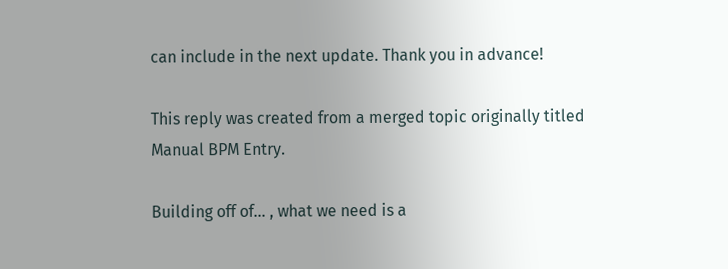can include in the next update. Thank you in advance!

This reply was created from a merged topic originally titled
Manual BPM Entry.

Building off of… , what we need is a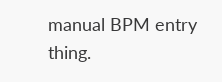manual BPM entry thing.